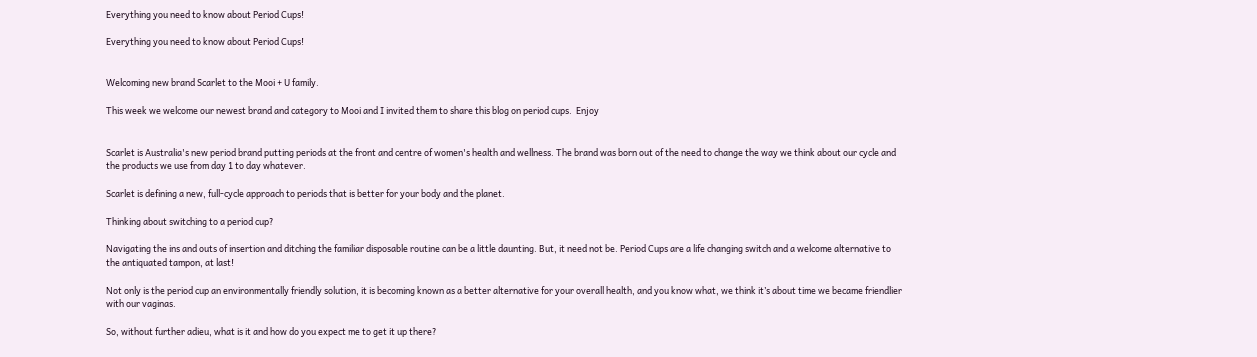Everything you need to know about Period Cups!

Everything you need to know about Period Cups!


Welcoming new brand Scarlet to the Mooi + U family.

This week we welcome our newest brand and category to Mooi and I invited them to share this blog on period cups.  Enjoy


Scarlet is Australia's new period brand putting periods at the front and centre of women's health and wellness. The brand was born out of the need to change the way we think about our cycle and the products we use from day 1 to day whatever.

Scarlet is defining a new, full-cycle approach to periods that is better for your body and the planet.

Thinking about switching to a period cup?

Navigating the ins and outs of insertion and ditching the familiar disposable routine can be a little daunting. But, it need not be. Period Cups are a life changing switch and a welcome alternative to the antiquated tampon, at last!

Not only is the period cup an environmentally friendly solution, it is becoming known as a better alternative for your overall health, and you know what, we think it’s about time we became friendlier with our vaginas.

So, without further adieu, what is it and how do you expect me to get it up there?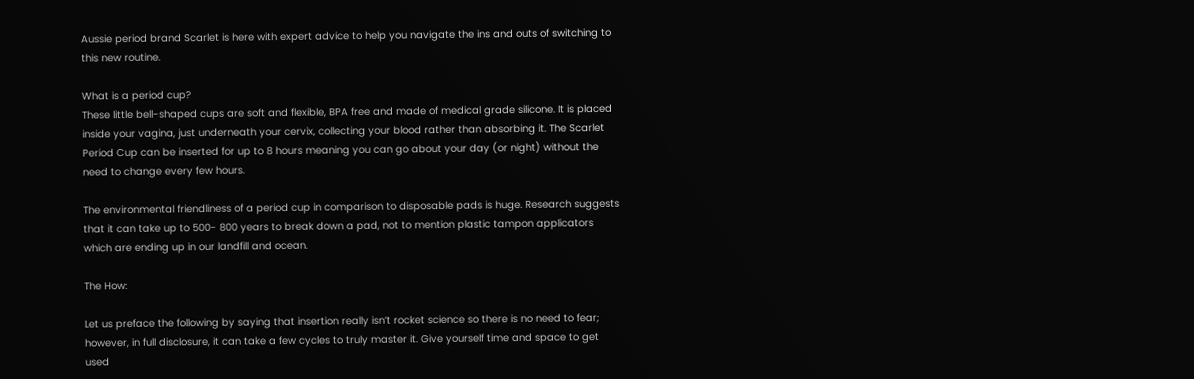Aussie period brand Scarlet is here with expert advice to help you navigate the ins and outs of switching to this new routine.

What is a period cup?
These little bell-shaped cups are soft and flexible, BPA free and made of medical grade silicone. It is placed inside your vagina, just underneath your cervix, collecting your blood rather than absorbing it. The Scarlet Period Cup can be inserted for up to 8 hours meaning you can go about your day (or night) without the need to change every few hours.

The environmental friendliness of a period cup in comparison to disposable pads is huge. Research suggests that it can take up to 500- 800 years to break down a pad, not to mention plastic tampon applicators which are ending up in our landfill and ocean.

The How:

Let us preface the following by saying that insertion really isn’t rocket science so there is no need to fear; however, in full disclosure, it can take a few cycles to truly master it. Give yourself time and space to get used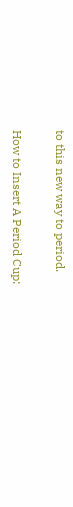to this new way to period.

How to Insert A Period Cup: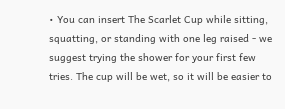• You can insert The Scarlet Cup while sitting, squatting, or standing with one leg raised - we suggest trying the shower for your first few tries. The cup will be wet, so it will be easier to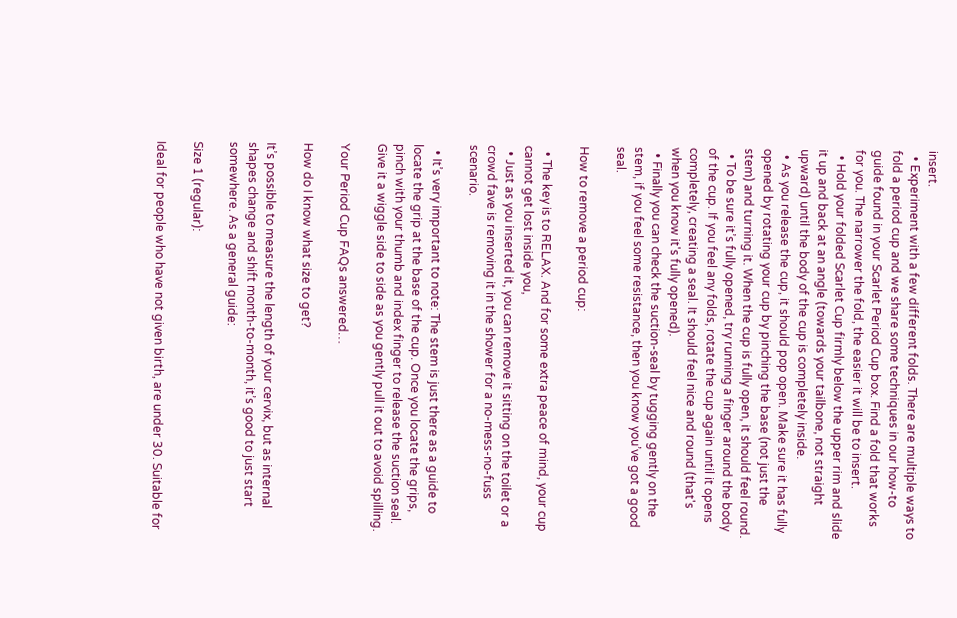insert.
  • Experiment with a few different folds. There are multiple ways to fold a period cup and we share some techniques in our how-to guide found in your Scarlet Period Cup box. Find a fold that works for you. The narrower the fold, the easier it will be to insert.
  • Hold your folded Scarlet Cup firmly below the upper rim and slide it up and back at an angle (towards your tailbone, not straight upward) until the body of the cup is completely inside.
  • As you release the cup, it should pop open. Make sure it has fully opened by rotating your cup by pinching the base (not just the stem) and turning it. When the cup is fully open, it should feel round.
  • To be sure it’s fully opened, try running a finger around the body of the cup. If you feel any folds, rotate the cup again until it opens completely, creating a seal. It should feel nice and round (that's when you know it's fully opened).
  • Finally you can check the suction-seal by tugging gently on the stem, if you feel some resistance, then you know you’ve got a good seal.

How to remove a period cup:

  • The key is to RELAX. And for some extra peace of mind, your cup cannot get lost inside you,
  • Just as you inserted it, you can remove it sitting on the toilet or a crowd fave is removing it in the shower for a no-mess-no-fuss scenario.

  • It’s very important to note: The stem is just there as a guide to locate the grip at the base of the cup. Once you locate the grips, pinch with your thumb and index finger to release the suction seal. Give it a wiggle side to side as you gently pull it out to avoid spilling.

Your Period Cup FAQs answered…

How do I know what size to get?

It’s possible to measure the length of your cervix, but as internal shapes change and shift month-to-month, it’s good to just start somewhere. As a general guide:

Size 1 (regular):

Ideal for people who have not given birth, are under 30. Suitable for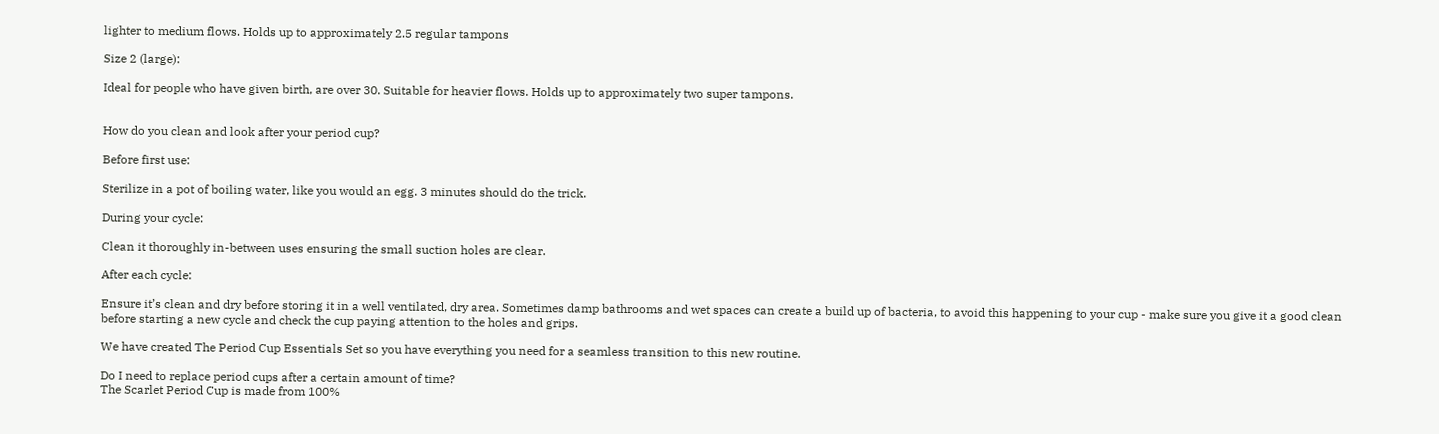lighter to medium flows. Holds up to approximately 2.5 regular tampons

Size 2 (large):

Ideal for people who have given birth, are over 30. Suitable for heavier flows. Holds up to approximately two super tampons.


How do you clean and look after your period cup?

Before first use:

Sterilize in a pot of boiling water, like you would an egg. 3 minutes should do the trick.

During your cycle:

Clean it thoroughly in-between uses ensuring the small suction holes are clear.

After each cycle:

Ensure it’s clean and dry before storing it in a well ventilated, dry area. Sometimes damp bathrooms and wet spaces can create a build up of bacteria, to avoid this happening to your cup - make sure you give it a good clean before starting a new cycle and check the cup paying attention to the holes and grips.

We have created The Period Cup Essentials Set so you have everything you need for a seamless transition to this new routine.

Do I need to replace period cups after a certain amount of time?
The Scarlet Period Cup is made from 100%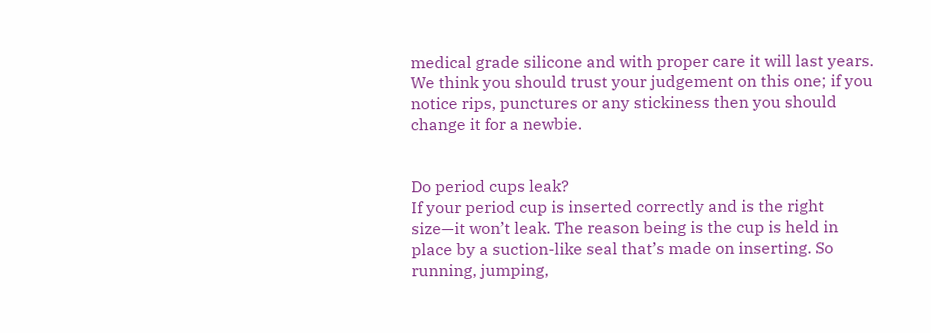medical grade silicone and with proper care it will last years. We think you should trust your judgement on this one; if you notice rips, punctures or any stickiness then you should change it for a newbie.


Do period cups leak?
If your period cup is inserted correctly and is the right size—it won’t leak. The reason being is the cup is held in place by a suction-like seal that’s made on inserting. So running, jumping,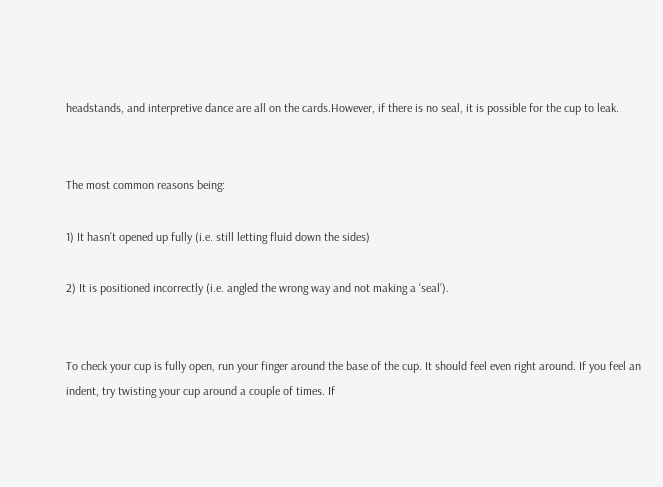headstands, and interpretive dance are all on the cards.However, if there is no seal, it is possible for the cup to leak.


The most common reasons being:

1) It hasn’t opened up fully (i.e. still letting fluid down the sides)

2) It is positioned incorrectly (i.e. angled the wrong way and not making a ‘seal’).


To check your cup is fully open, run your finger around the base of the cup. It should feel even right around. If you feel an indent, try twisting your cup around a couple of times. If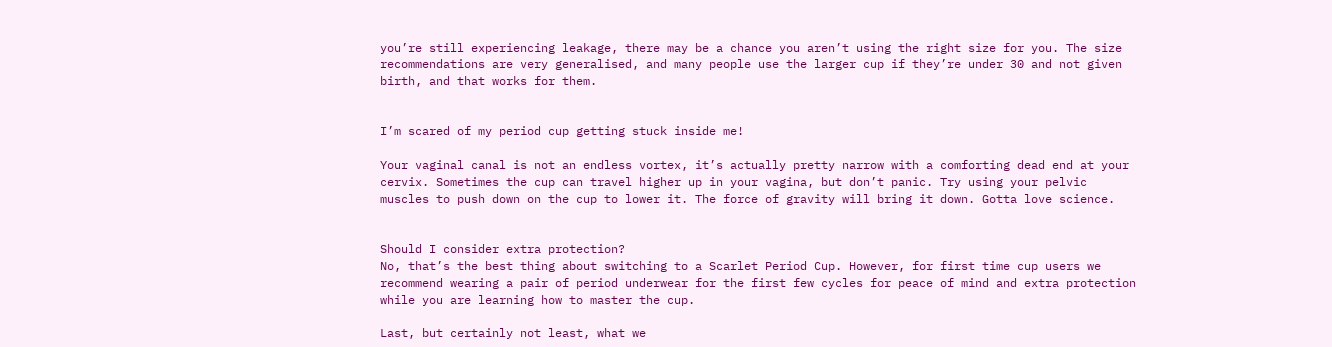you’re still experiencing leakage, there may be a chance you aren’t using the right size for you. The size recommendations are very generalised, and many people use the larger cup if they’re under 30 and not given birth, and that works for them.


I’m scared of my period cup getting stuck inside me!

Your vaginal canal is not an endless vortex, it’s actually pretty narrow with a comforting dead end at your cervix. Sometimes the cup can travel higher up in your vagina, but don’t panic. Try using your pelvic muscles to push down on the cup to lower it. The force of gravity will bring it down. Gotta love science.


Should I consider extra protection?
No, that’s the best thing about switching to a Scarlet Period Cup. However, for first time cup users we recommend wearing a pair of period underwear for the first few cycles for peace of mind and extra protection while you are learning how to master the cup.

Last, but certainly not least, what we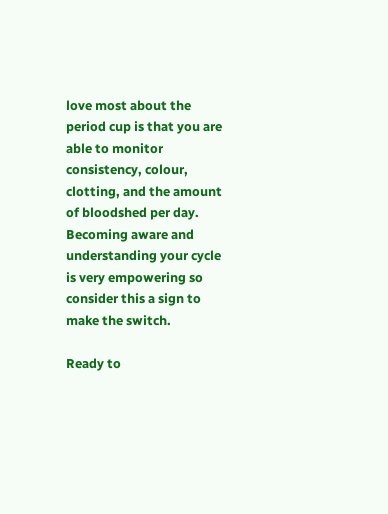love most about the period cup is that you are able to monitor consistency, colour, clotting, and the amount of bloodshed per day.  Becoming aware and understanding your cycle is very empowering so consider this a sign to make the switch.

Ready to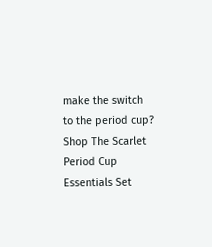make the switch to the period cup? Shop The Scarlet Period Cup Essentials Set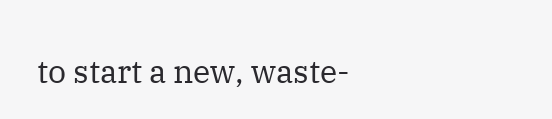to start a new, waste-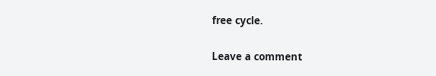free cycle.

Leave a comment